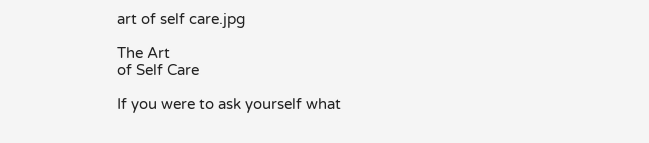art of self care.jpg

The Art
of Self Care

If you were to ask yourself what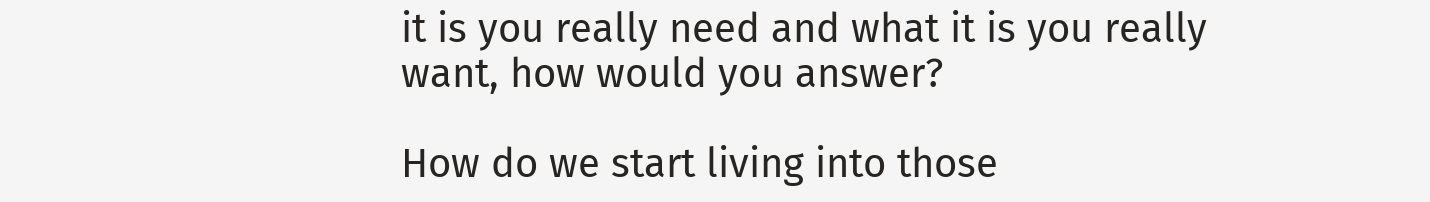it is you really need and what it is you really want, how would you answer?

How do we start living into those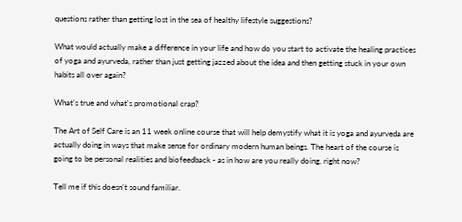questions rather than getting lost in the sea of healthy lifestyle suggestions?

What would actually make a difference in your life and how do you start to activate the healing practices of yoga and ayurveda, rather than just getting jazzed about the idea and then getting stuck in your own habits all over again?

What's true and what's promotional crap?

The Art of Self Care is an 11 week online course that will help demystify what it is yoga and ayurveda are actually doing in ways that make sense for ordinary modern human beings. The heart of the course is going to be personal realities and biofeedback - as in how are you really doing, right now?

Tell me if this doesn't sound familiar.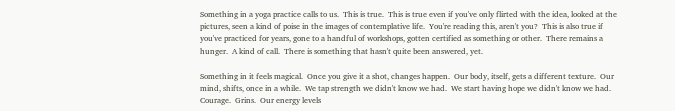Something in a yoga practice calls to us.  This is true.  This is true even if you've only flirted with the idea, looked at the pictures, seen a kind of poise in the images of contemplative life.  You're reading this, aren't you?  This is also true if you've practiced for years, gone to a handful of workshops, gotten certified as something or other.  There remains a hunger.  A kind of call.  There is something that hasn't quite been answered, yet.

Something in it feels magical.  Once you give it a shot, changes happen.  Our body, itself, gets a different texture.  Our mind, shifts, once in a while.  We tap strength we didn't know we had.  We start having hope we didn't know we had.  Courage.  Grins.  Our energy levels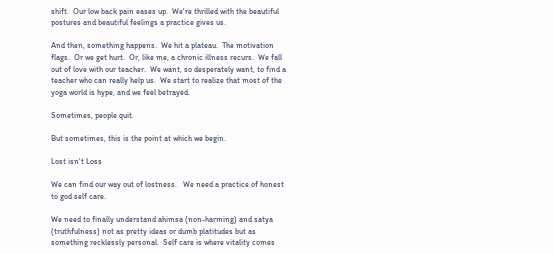shift.  Our low back pain eases up.  We're thrilled with the beautiful postures and beautiful feelings a practice gives us.

And then, something happens.  We hit a plateau.  The motivation flags.  Or we get hurt.  Or, like me, a chronic illness recurs.  We fall out of love with our teacher.  We want, so desperately want, to find a teacher who can really help us.  We start to realize that most of the yoga world is hype, and we feel betrayed.

Sometimes, people quit.

But sometimes, this is the point at which we begin.

Lost isn't Loss

We can find our way out of lostness.   We need a practice of honest to god self care.

We need to finally understand ahimsa (non-harming) and satya (truthfulness) not as pretty ideas or dumb platitudes but as something recklessly personal.  Self care is where vitality comes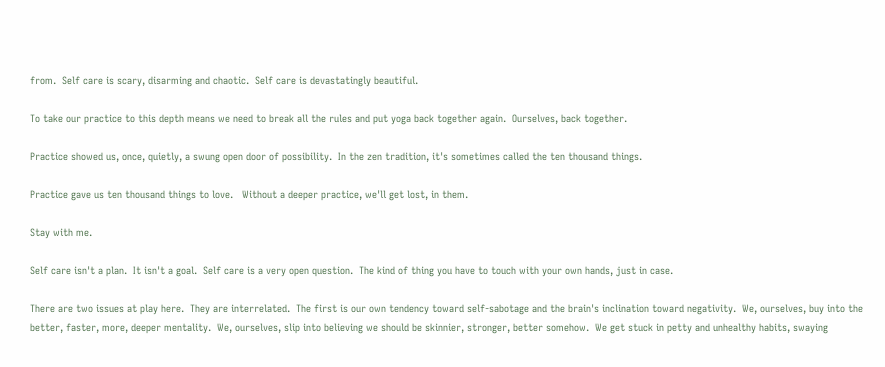from.  Self care is scary, disarming and chaotic.  Self care is devastatingly beautiful.

To take our practice to this depth means we need to break all the rules and put yoga back together again.  Ourselves, back together.

Practice showed us, once, quietly, a swung open door of possibility.  In the zen tradition, it's sometimes called the ten thousand things.

Practice gave us ten thousand things to love.   Without a deeper practice, we'll get lost, in them.

Stay with me.

Self care isn't a plan.  It isn't a goal.  Self care is a very open question.  The kind of thing you have to touch with your own hands, just in case.

There are two issues at play here.  They are interrelated.  The first is our own tendency toward self-sabotage and the brain's inclination toward negativity.  We, ourselves, buy into the better, faster, more, deeper mentality.  We, ourselves, slip into believing we should be skinnier, stronger, better somehow.  We get stuck in petty and unhealthy habits, swaying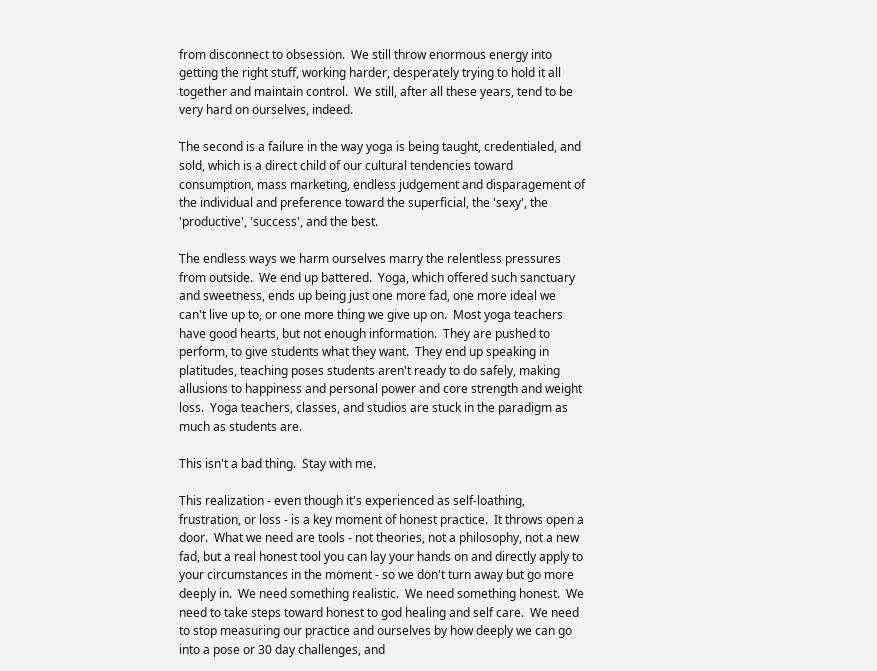from disconnect to obsession.  We still throw enormous energy into getting the right stuff, working harder, desperately trying to hold it all together and maintain control.  We still, after all these years, tend to be very hard on ourselves, indeed.

The second is a failure in the way yoga is being taught, credentialed, and sold, which is a direct child of our cultural tendencies toward consumption, mass marketing, endless judgement and disparagement of the individual and preference toward the superficial, the 'sexy', the 'productive', 'success', and the best.

The endless ways we harm ourselves marry the relentless pressures from outside.  We end up battered.  Yoga, which offered such sanctuary and sweetness, ends up being just one more fad, one more ideal we can't live up to, or one more thing we give up on.  Most yoga teachers have good hearts, but not enough information.  They are pushed to perform, to give students what they want.  They end up speaking in platitudes, teaching poses students aren't ready to do safely, making allusions to happiness and personal power and core strength and weight loss.  Yoga teachers, classes, and studios are stuck in the paradigm as much as students are.

This isn't a bad thing.  Stay with me.

This realization - even though it's experienced as self-loathing, frustration, or loss - is a key moment of honest practice.  It throws open a door.  What we need are tools - not theories, not a philosophy, not a new fad, but a real honest tool you can lay your hands on and directly apply to your circumstances in the moment - so we don't turn away but go more deeply in.  We need something realistic.  We need something honest.  We need to take steps toward honest to god healing and self care.  We need to stop measuring our practice and ourselves by how deeply we can go into a pose or 30 day challenges, and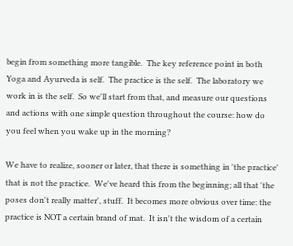begin from something more tangible.  The key reference point in both Yoga and Ayurveda is self.  The practice is the self.  The laboratory we work in is the self.  So we'll start from that, and measure our questions and actions with one simple question throughout the course: how do you feel when you wake up in the morning?

We have to realize, sooner or later, that there is something in 'the practice' that is not the practice.  We've heard this from the beginning; all that 'the poses don't really matter', stuff.  It becomes more obvious over time: the practice is NOT a certain brand of mat.  It isn't the wisdom of a certain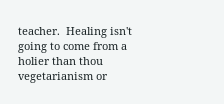teacher.  Healing isn't going to come from a holier than thou vegetarianism or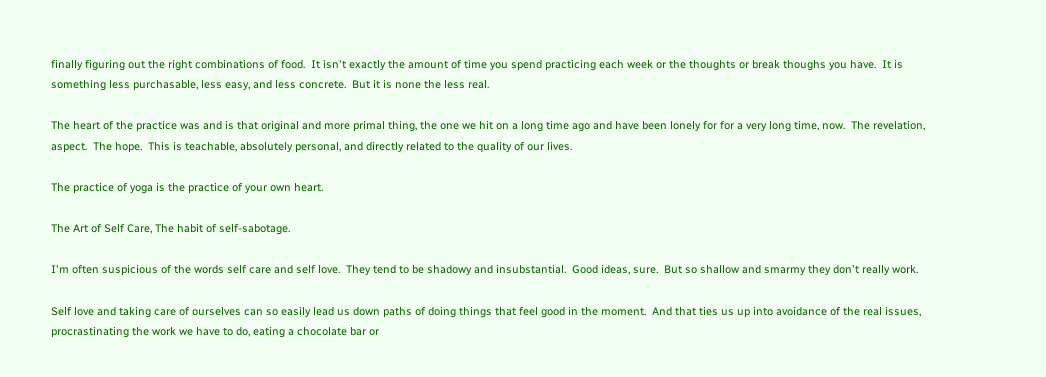finally figuring out the right combinations of food.  It isn't exactly the amount of time you spend practicing each week or the thoughts or break thoughs you have.  It is something less purchasable, less easy, and less concrete.  But it is none the less real.

The heart of the practice was and is that original and more primal thing, the one we hit on a long time ago and have been lonely for for a very long time, now.  The revelation, aspect.  The hope.  This is teachable, absolutely personal, and directly related to the quality of our lives.

The practice of yoga is the practice of your own heart.

The Art of Self Care, The habit of self-sabotage.

I'm often suspicious of the words self care and self love.  They tend to be shadowy and insubstantial.  Good ideas, sure.  But so shallow and smarmy they don't really work.

Self love and taking care of ourselves can so easily lead us down paths of doing things that feel good in the moment.  And that ties us up into avoidance of the real issues, procrastinating the work we have to do, eating a chocolate bar or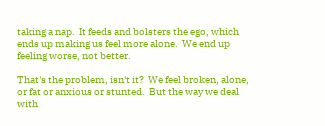taking a nap.  It feeds and bolsters the ego, which ends up making us feel more alone.  We end up feeling worse, not better.

That's the problem, isn't it?  We feel broken, alone, or fat or anxious or stunted.  But the way we deal with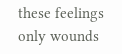these feelings only wounds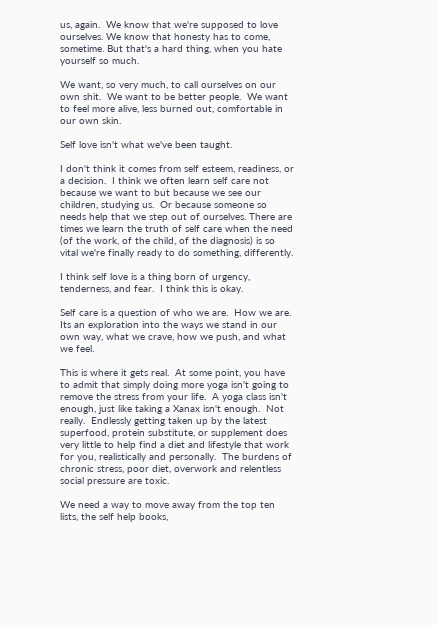us, again.  We know that we're supposed to love ourselves. We know that honesty has to come, sometime. But that's a hard thing, when you hate yourself so much.

We want, so very much, to call ourselves on our own shit.  We want to be better people.  We want to feel more alive, less burned out, comfortable in our own skin.

Self love isn't what we've been taught.

I don't think it comes from self esteem, readiness, or a decision.  I think we often learn self care not because we want to but because we see our children, studying us.  Or because someone so needs help that we step out of ourselves. There are times we learn the truth of self care when the need (of the work, of the child, of the diagnosis) is so vital we're finally ready to do something, differently.

I think self love is a thing born of urgency, tenderness, and fear.  I think this is okay.

Self care is a question of who we are.  How we are.  Its an exploration into the ways we stand in our own way, what we crave, how we push, and what we feel.

This is where it gets real.  At some point, you have to admit that simply doing more yoga isn't going to remove the stress from your life.  A yoga class isn't enough, just like taking a Xanax isn't enough.  Not really.  Endlessly getting taken up by the latest superfood, protein substitute, or supplement does very little to help find a diet and lifestyle that work for you, realistically and personally.  The burdens of chronic stress, poor diet, overwork and relentless social pressure are toxic.

We need a way to move away from the top ten lists, the self help books,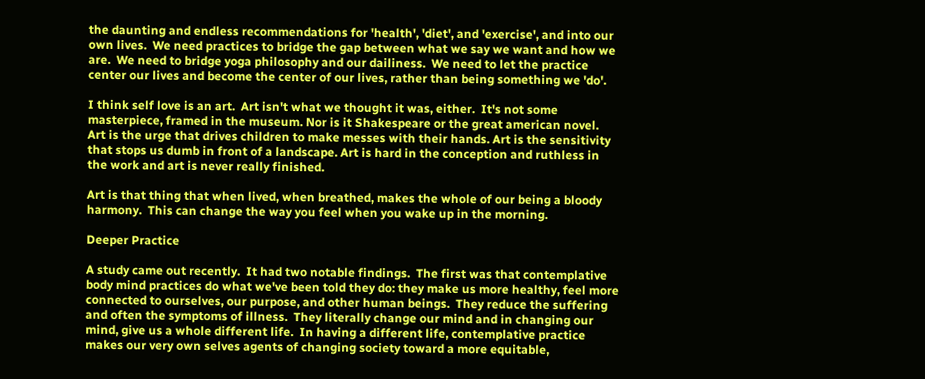the daunting and endless recommendations for 'health', 'diet', and 'exercise', and into our own lives.  We need practices to bridge the gap between what we say we want and how we are.  We need to bridge yoga philosophy and our dailiness.  We need to let the practice center our lives and become the center of our lives, rather than being something we 'do'.

I think self love is an art.  Art isn't what we thought it was, either.  It's not some masterpiece, framed in the museum. Nor is it Shakespeare or the great american novel.  Art is the urge that drives children to make messes with their hands. Art is the sensitivity that stops us dumb in front of a landscape. Art is hard in the conception and ruthless in the work and art is never really finished.

Art is that thing that when lived, when breathed, makes the whole of our being a bloody harmony.  This can change the way you feel when you wake up in the morning.

Deeper Practice

A study came out recently.  It had two notable findings.  The first was that contemplative body mind practices do what we've been told they do: they make us more healthy, feel more connected to ourselves, our purpose, and other human beings.  They reduce the suffering and often the symptoms of illness.  They literally change our mind and in changing our mind, give us a whole different life.  In having a different life, contemplative practice makes our very own selves agents of changing society toward a more equitable,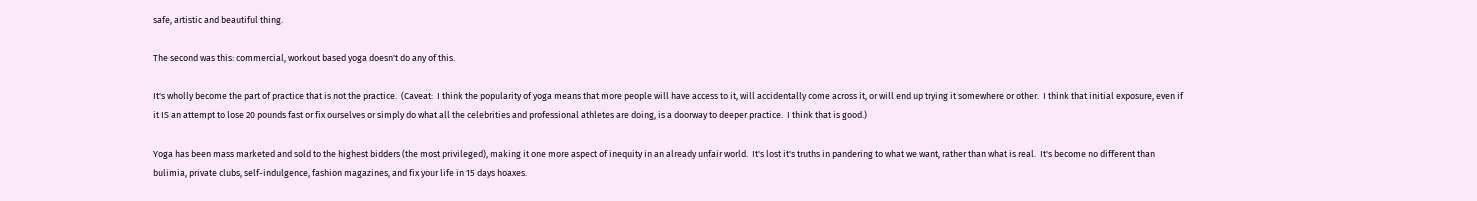safe, artistic and beautiful thing.

The second was this: commercial, workout based yoga doesn't do any of this.

It's wholly become the part of practice that is not the practice.  (Caveat:  I think the popularity of yoga means that more people will have access to it, will accidentally come across it, or will end up trying it somewhere or other.  I think that initial exposure, even if it IS an attempt to lose 20 pounds fast or fix ourselves or simply do what all the celebrities and professional athletes are doing, is a doorway to deeper practice.  I think that is good.)

Yoga has been mass marketed and sold to the highest bidders (the most privileged), making it one more aspect of inequity in an already unfair world.  It's lost it's truths in pandering to what we want, rather than what is real.  It's become no different than bulimia, private clubs, self-indulgence, fashion magazines, and fix your life in 15 days hoaxes.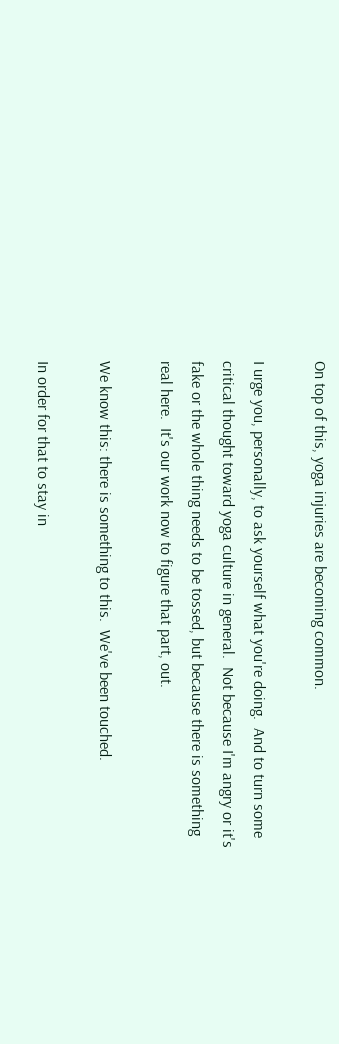On top of this, yoga injuries are becoming common.

I urge you, personally, to ask yourself what you're doing.  And to turn some critical thought toward yoga culture in general.  Not because I'm angry or it's fake or the whole thing needs to be tossed, but because there is something real here.  It's our work now to figure that part, out.

We know this: there is something to this.  We've been touched.

In order for that to stay in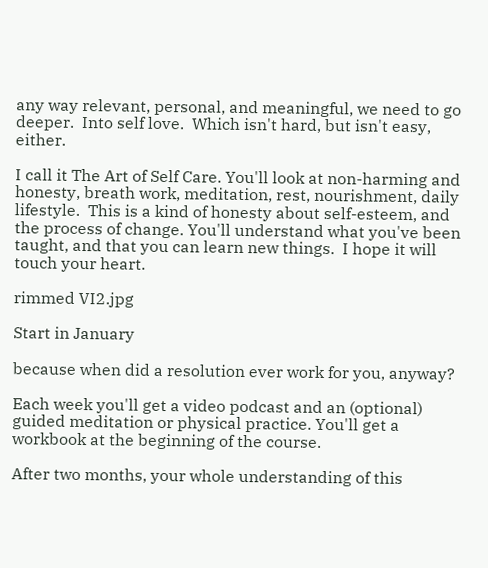any way relevant, personal, and meaningful, we need to go deeper.  Into self love.  Which isn't hard, but isn't easy, either.

I call it The Art of Self Care. You'll look at non-harming and honesty, breath work, meditation, rest, nourishment, daily lifestyle.  This is a kind of honesty about self-esteem, and the process of change. You'll understand what you've been taught, and that you can learn new things.  I hope it will touch your heart.

rimmed VI2.jpg

Start in January

because when did a resolution ever work for you, anyway?

Each week you'll get a video podcast and an (optional) guided meditation or physical practice. You'll get a workbook at the beginning of the course.

After two months, your whole understanding of this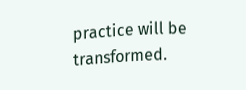practice will be transformed.